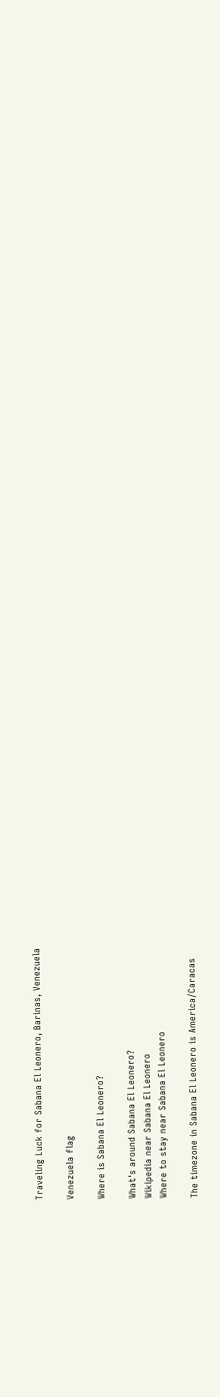Traveling Luck for Sabana El Leonero, Barinas, Venezuela

Venezuela flag

Where is Sabana El Leonero?

What's around Sabana El Leonero?
Wikipedia near Sabana El Leonero
Where to stay near Sabana El Leonero

The timezone in Sabana El Leonero is America/Caracas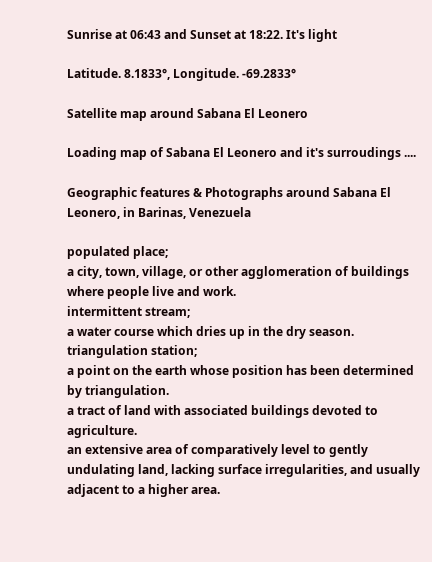Sunrise at 06:43 and Sunset at 18:22. It's light

Latitude. 8.1833°, Longitude. -69.2833°

Satellite map around Sabana El Leonero

Loading map of Sabana El Leonero and it's surroudings ....

Geographic features & Photographs around Sabana El Leonero, in Barinas, Venezuela

populated place;
a city, town, village, or other agglomeration of buildings where people live and work.
intermittent stream;
a water course which dries up in the dry season.
triangulation station;
a point on the earth whose position has been determined by triangulation.
a tract of land with associated buildings devoted to agriculture.
an extensive area of comparatively level to gently undulating land, lacking surface irregularities, and usually adjacent to a higher area.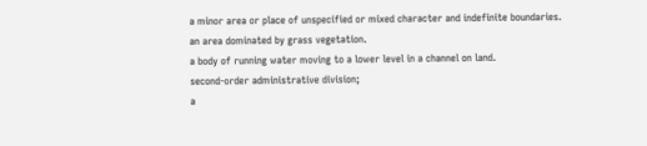a minor area or place of unspecified or mixed character and indefinite boundaries.
an area dominated by grass vegetation.
a body of running water moving to a lower level in a channel on land.
second-order administrative division;
a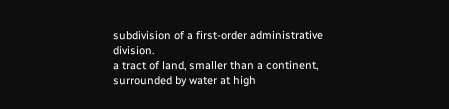subdivision of a first-order administrative division.
a tract of land, smaller than a continent, surrounded by water at high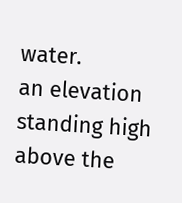water.
an elevation standing high above the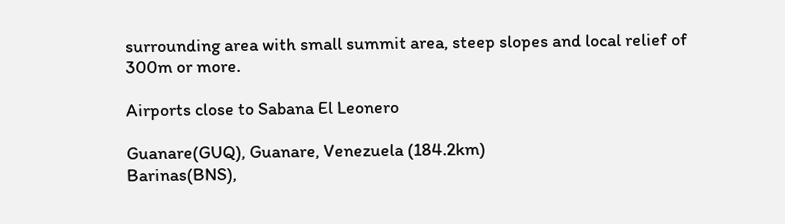surrounding area with small summit area, steep slopes and local relief of 300m or more.

Airports close to Sabana El Leonero

Guanare(GUQ), Guanare, Venezuela (184.2km)
Barinas(BNS),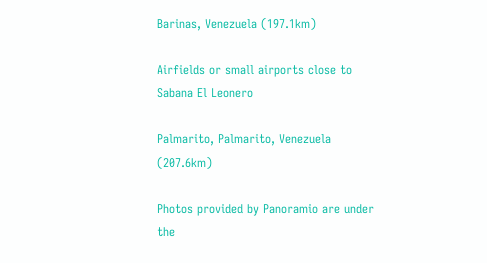Barinas, Venezuela (197.1km)

Airfields or small airports close to Sabana El Leonero

Palmarito, Palmarito, Venezuela (207.6km)

Photos provided by Panoramio are under the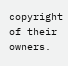copyright of their owners.